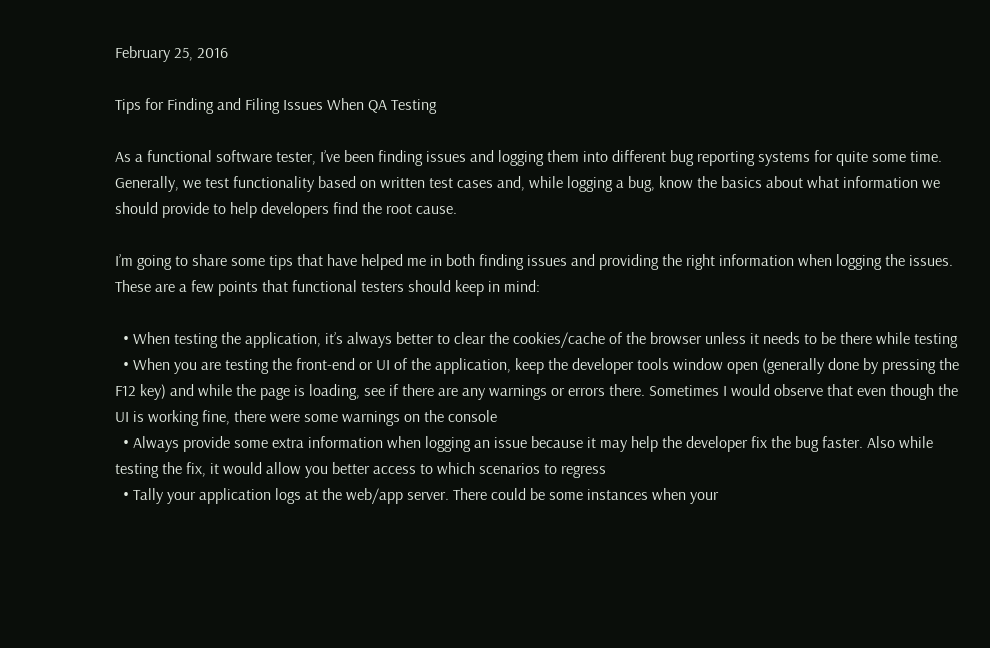February 25, 2016

Tips for Finding and Filing Issues When QA Testing

As a functional software tester, I’ve been finding issues and logging them into different bug reporting systems for quite some time. Generally, we test functionality based on written test cases and, while logging a bug, know the basics about what information we should provide to help developers find the root cause.

I’m going to share some tips that have helped me in both finding issues and providing the right information when logging the issues. These are a few points that functional testers should keep in mind:

  • When testing the application, it’s always better to clear the cookies/cache of the browser unless it needs to be there while testing
  • When you are testing the front-end or UI of the application, keep the developer tools window open (generally done by pressing the F12 key) and while the page is loading, see if there are any warnings or errors there. Sometimes I would observe that even though the UI is working fine, there were some warnings on the console
  • Always provide some extra information when logging an issue because it may help the developer fix the bug faster. Also while testing the fix, it would allow you better access to which scenarios to regress
  • Tally your application logs at the web/app server. There could be some instances when your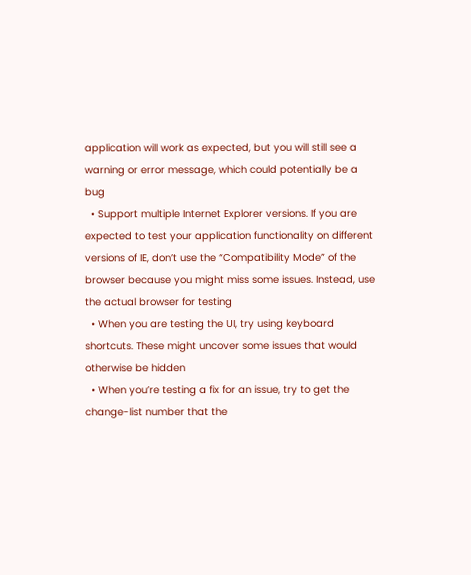application will work as expected, but you will still see a warning or error message, which could potentially be a bug
  • Support multiple Internet Explorer versions. If you are expected to test your application functionality on different versions of IE, don’t use the “Compatibility Mode” of the browser because you might miss some issues. Instead, use the actual browser for testing
  • When you are testing the UI, try using keyboard shortcuts. These might uncover some issues that would otherwise be hidden
  • When you’re testing a fix for an issue, try to get the change-list number that the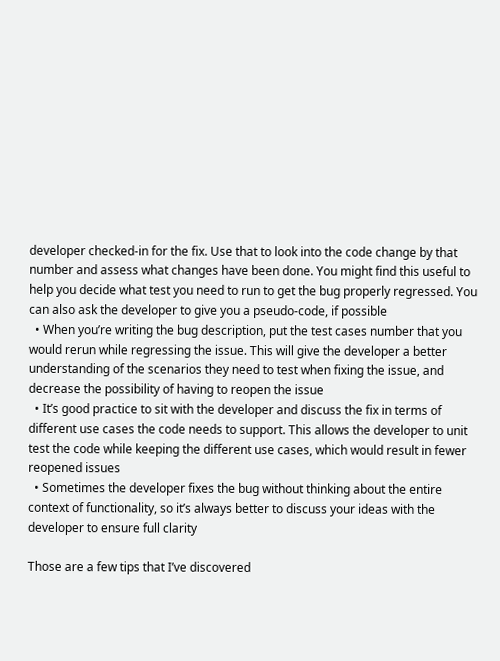developer checked-in for the fix. Use that to look into the code change by that number and assess what changes have been done. You might find this useful to help you decide what test you need to run to get the bug properly regressed. You can also ask the developer to give you a pseudo-code, if possible
  • When you’re writing the bug description, put the test cases number that you would rerun while regressing the issue. This will give the developer a better understanding of the scenarios they need to test when fixing the issue, and decrease the possibility of having to reopen the issue
  • It’s good practice to sit with the developer and discuss the fix in terms of different use cases the code needs to support. This allows the developer to unit test the code while keeping the different use cases, which would result in fewer reopened issues
  • Sometimes the developer fixes the bug without thinking about the entire context of functionality, so it’s always better to discuss your ideas with the developer to ensure full clarity

Those are a few tips that I’ve discovered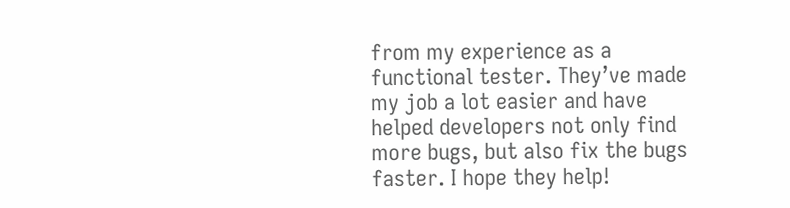from my experience as a functional tester. They’ve made my job a lot easier and have helped developers not only find more bugs, but also fix the bugs faster. I hope they help!